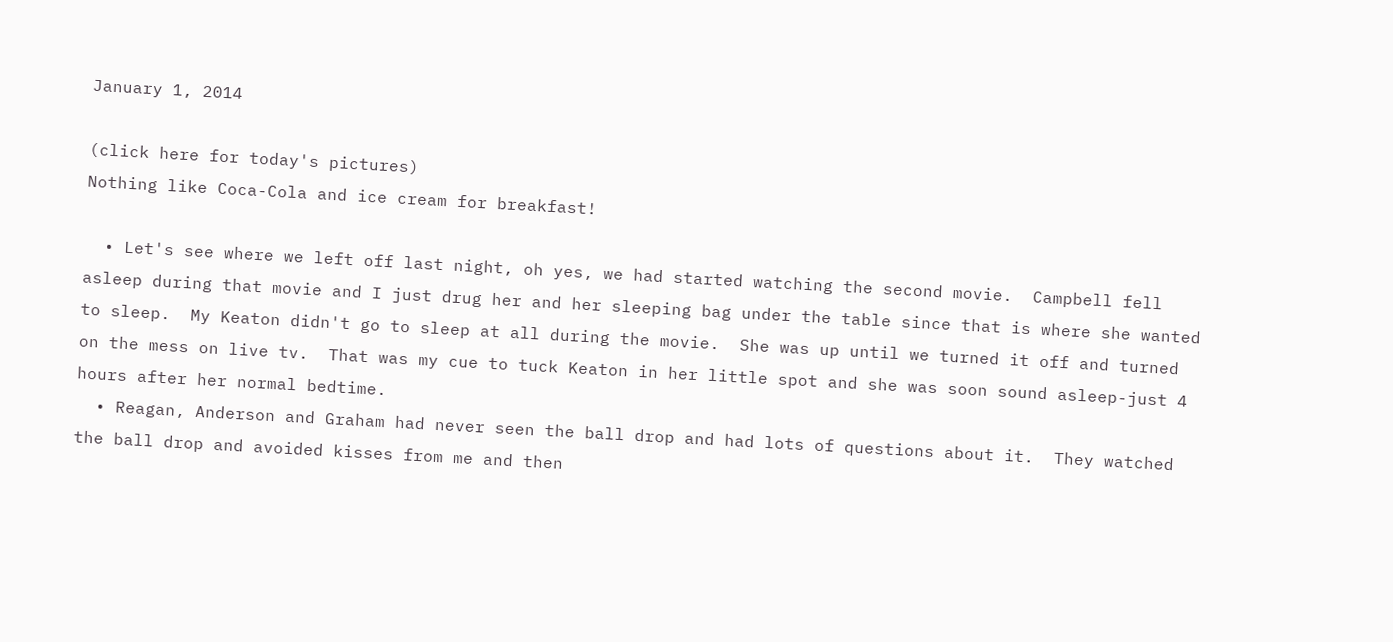January 1, 2014

(click here for today's pictures)
Nothing like Coca-Cola and ice cream for breakfast!

  • Let's see where we left off last night, oh yes, we had started watching the second movie.  Campbell fell asleep during that movie and I just drug her and her sleeping bag under the table since that is where she wanted to sleep.  My Keaton didn't go to sleep at all during the movie.  She was up until we turned it off and turned on the mess on live tv.  That was my cue to tuck Keaton in her little spot and she was soon sound asleep-just 4 hours after her normal bedtime.
  • Reagan, Anderson and Graham had never seen the ball drop and had lots of questions about it.  They watched the ball drop and avoided kisses from me and then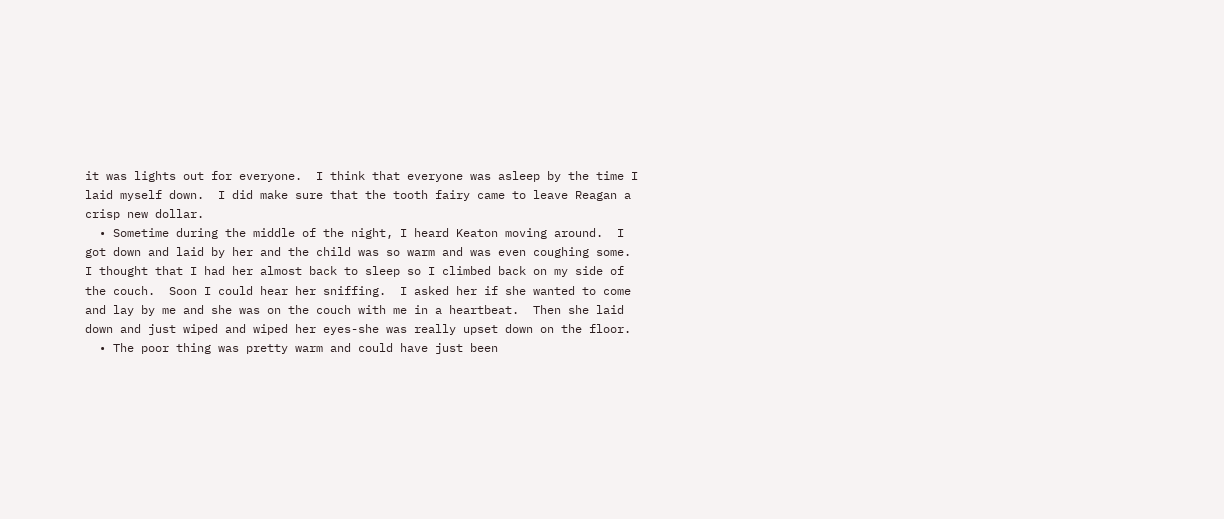it was lights out for everyone.  I think that everyone was asleep by the time I laid myself down.  I did make sure that the tooth fairy came to leave Reagan a crisp new dollar.
  • Sometime during the middle of the night, I heard Keaton moving around.  I got down and laid by her and the child was so warm and was even coughing some.  I thought that I had her almost back to sleep so I climbed back on my side of the couch.  Soon I could hear her sniffing.  I asked her if she wanted to come and lay by me and she was on the couch with me in a heartbeat.  Then she laid down and just wiped and wiped her eyes-she was really upset down on the floor.
  • The poor thing was pretty warm and could have just been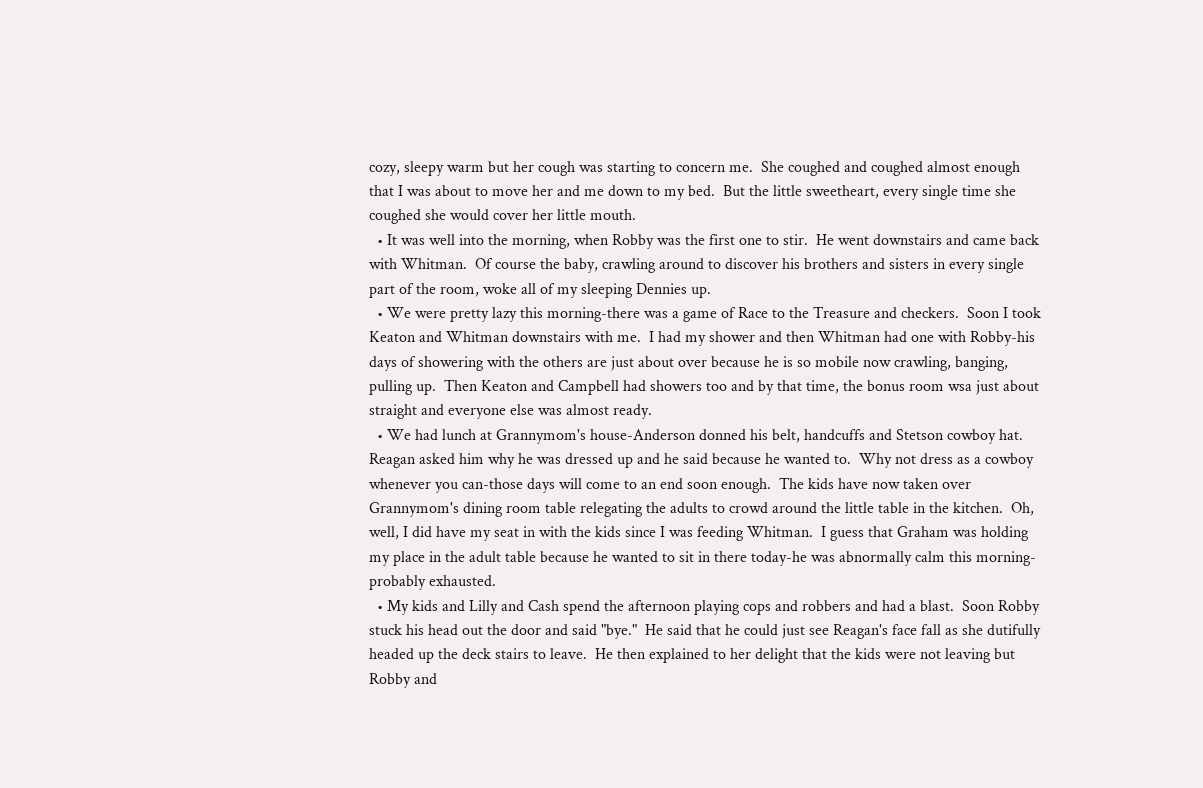cozy, sleepy warm but her cough was starting to concern me.  She coughed and coughed almost enough that I was about to move her and me down to my bed.  But the little sweetheart, every single time she coughed she would cover her little mouth.
  • It was well into the morning, when Robby was the first one to stir.  He went downstairs and came back with Whitman.  Of course the baby, crawling around to discover his brothers and sisters in every single part of the room, woke all of my sleeping Dennies up.
  • We were pretty lazy this morning-there was a game of Race to the Treasure and checkers.  Soon I took Keaton and Whitman downstairs with me.  I had my shower and then Whitman had one with Robby-his days of showering with the others are just about over because he is so mobile now crawling, banging, pulling up.  Then Keaton and Campbell had showers too and by that time, the bonus room wsa just about straight and everyone else was almost ready.
  • We had lunch at Grannymom's house-Anderson donned his belt, handcuffs and Stetson cowboy hat.  Reagan asked him why he was dressed up and he said because he wanted to.  Why not dress as a cowboy whenever you can-those days will come to an end soon enough.  The kids have now taken over Grannymom's dining room table relegating the adults to crowd around the little table in the kitchen.  Oh, well, I did have my seat in with the kids since I was feeding Whitman.  I guess that Graham was holding my place in the adult table because he wanted to sit in there today-he was abnormally calm this morning-probably exhausted.
  • My kids and Lilly and Cash spend the afternoon playing cops and robbers and had a blast.  Soon Robby stuck his head out the door and said "bye."  He said that he could just see Reagan's face fall as she dutifully headed up the deck stairs to leave.  He then explained to her delight that the kids were not leaving but Robby and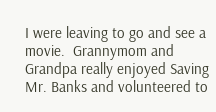I were leaving to go and see a movie.  Grannymom and Grandpa really enjoyed Saving Mr. Banks and volunteered to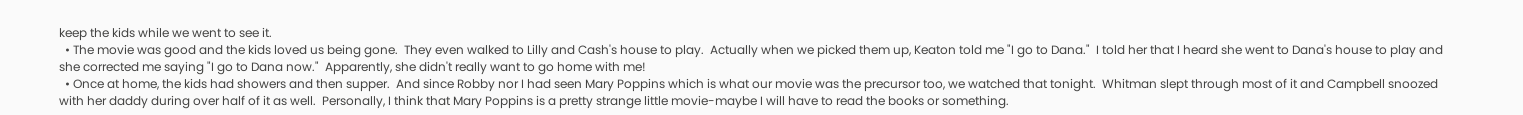keep the kids while we went to see it.
  • The movie was good and the kids loved us being gone.  They even walked to Lilly and Cash's house to play.  Actually when we picked them up, Keaton told me "I go to Dana."  I told her that I heard she went to Dana's house to play and she corrected me saying "I go to Dana now."  Apparently, she didn't really want to go home with me!
  • Once at home, the kids had showers and then supper.  And since Robby nor I had seen Mary Poppins which is what our movie was the precursor too, we watched that tonight.  Whitman slept through most of it and Campbell snoozed with her daddy during over half of it as well.  Personally, I think that Mary Poppins is a pretty strange little movie-maybe I will have to read the books or something.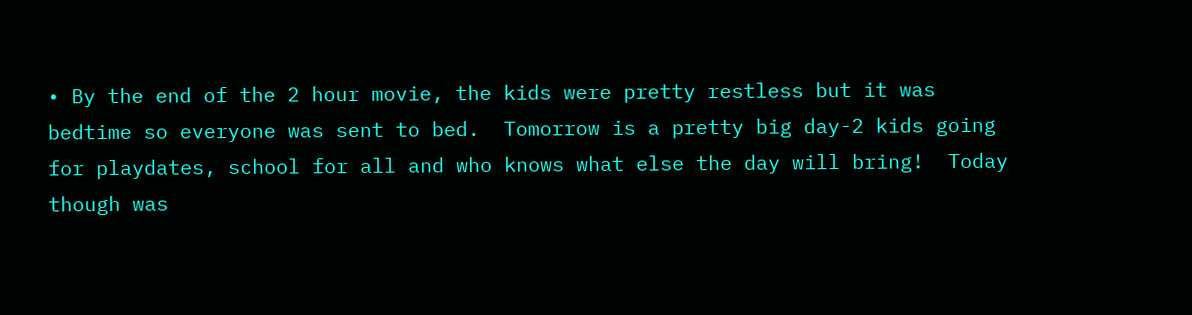• By the end of the 2 hour movie, the kids were pretty restless but it was bedtime so everyone was sent to bed.  Tomorrow is a pretty big day-2 kids going for playdates, school for all and who knows what else the day will bring!  Today though was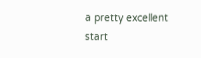a pretty excellent start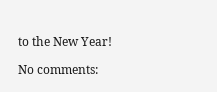to the New Year!

No comments: